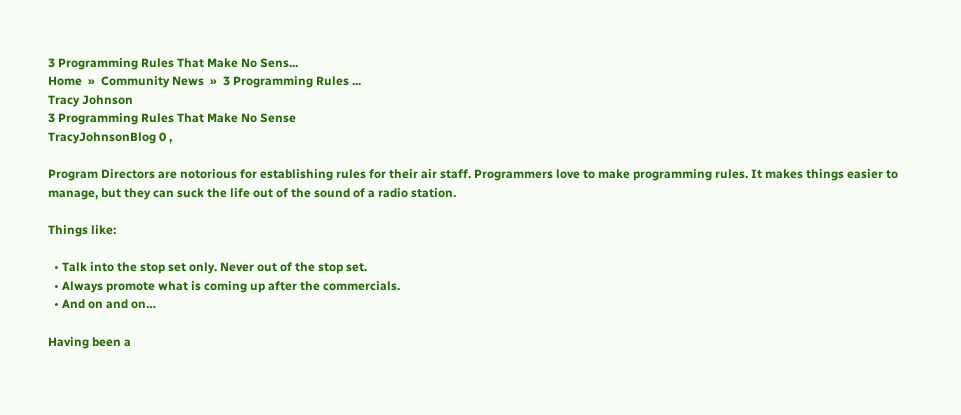3 Programming Rules That Make No Sens...
Home  »  Community News  »  3 Programming Rules ...
Tracy Johnson
3 Programming Rules That Make No Sense
TracyJohnsonBlog 0 ,

Program Directors are notorious for establishing rules for their air staff. Programmers love to make programming rules. It makes things easier to manage, but they can suck the life out of the sound of a radio station.

Things like:

  • Talk into the stop set only. Never out of the stop set.
  • Always promote what is coming up after the commercials.
  • And on and on…

Having been a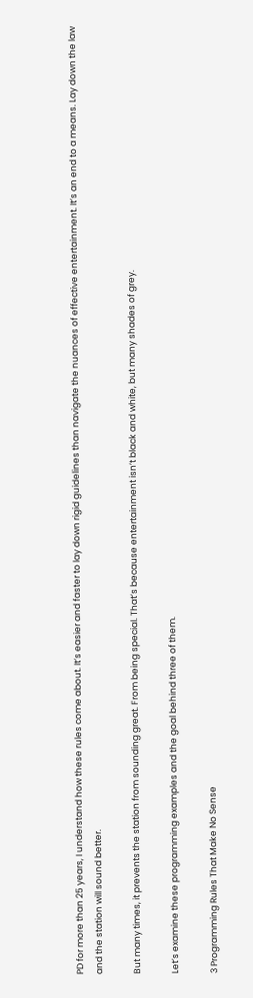PD for more than 25 years, I understand how these rules come about. It’s easier and faster to lay down rigid guidelines than navigate the nuances of effective entertainment. It’s an end to a means. Lay down the law and the station will sound better.

But many times, it prevents the station from sounding great. From being special. That’s because entertainment isn’t black and white, but many shades of grey.

Let’s examine these programming examples and the goal behind three of them.

3 Programming Rules That Make No Sense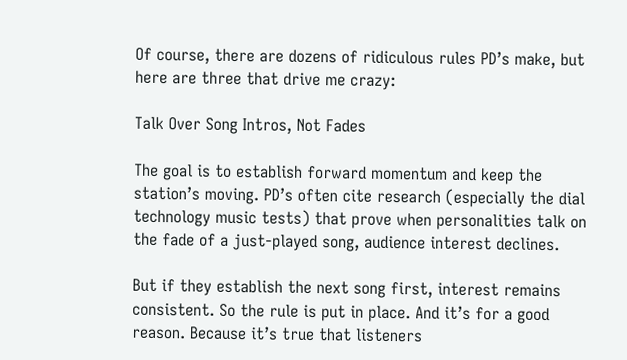Of course, there are dozens of ridiculous rules PD’s make, but here are three that drive me crazy:

Talk Over Song Intros, Not Fades

The goal is to establish forward momentum and keep the station’s moving. PD’s often cite research (especially the dial technology music tests) that prove when personalities talk on the fade of a just-played song, audience interest declines.

But if they establish the next song first, interest remains consistent. So the rule is put in place. And it’s for a good reason. Because it’s true that listeners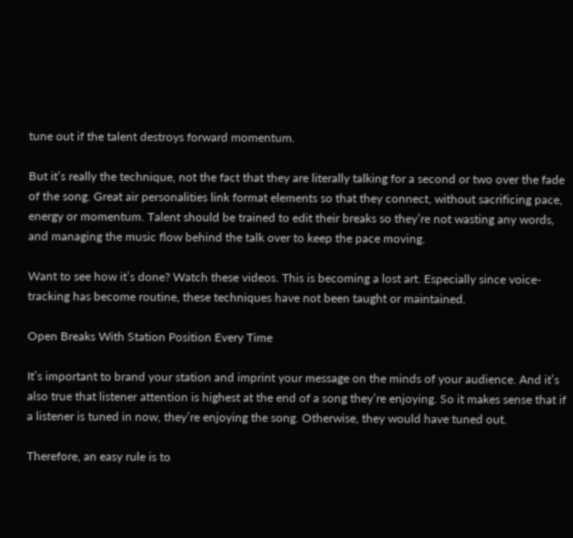tune out if the talent destroys forward momentum.

But it’s really the technique, not the fact that they are literally talking for a second or two over the fade of the song. Great air personalities link format elements so that they connect, without sacrificing pace, energy or momentum. Talent should be trained to edit their breaks so they’re not wasting any words, and managing the music flow behind the talk over to keep the pace moving.

Want to see how it’s done? Watch these videos. This is becoming a lost art. Especially since voice-tracking has become routine, these techniques have not been taught or maintained.

Open Breaks With Station Position Every Time

It’s important to brand your station and imprint your message on the minds of your audience. And it’s also true that listener attention is highest at the end of a song they’re enjoying. So it makes sense that if a listener is tuned in now, they’re enjoying the song. Otherwise, they would have tuned out.

Therefore, an easy rule is to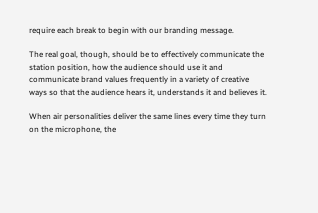require each break to begin with our branding message.

The real goal, though, should be to effectively communicate the station position, how the audience should use it and communicate brand values frequently in a variety of creative ways so that the audience hears it, understands it and believes it.

When air personalities deliver the same lines every time they turn on the microphone, the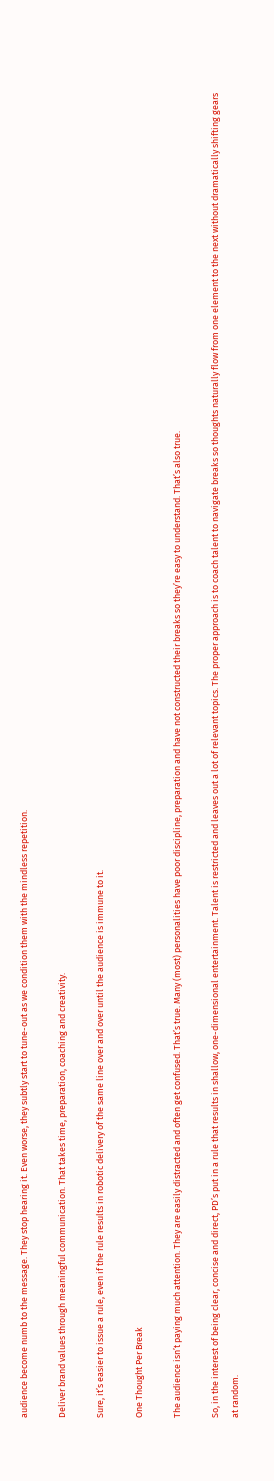audience become numb to the message. They stop hearing it. Even worse, they subtly start to tune-out as we condition them with the mindless repetition.

Deliver brand values through meaningful communication. That takes time, preparation, coaching and creativity.

Sure, it’s easier to issue a rule, even if the rule results in robotic delivery of the same line over and over until the audience is immune to it.

One Thought Per Break

The audience isn’t paying much attention. They are easily distracted and often get confused. That’s true. Many (most) personalities have poor discipline, preparation and have not constructed their breaks so they’re easy to understand. That’s also true.

So, in the interest of being clear, concise and direct, PD’s put in a rule that results in shallow, one-dimensional entertainment. Talent is restricted and leaves out a lot of relevant topics. The proper approach is to coach talent to navigate breaks so thoughts naturally flow from one element to the next without dramatically shifting gears at random.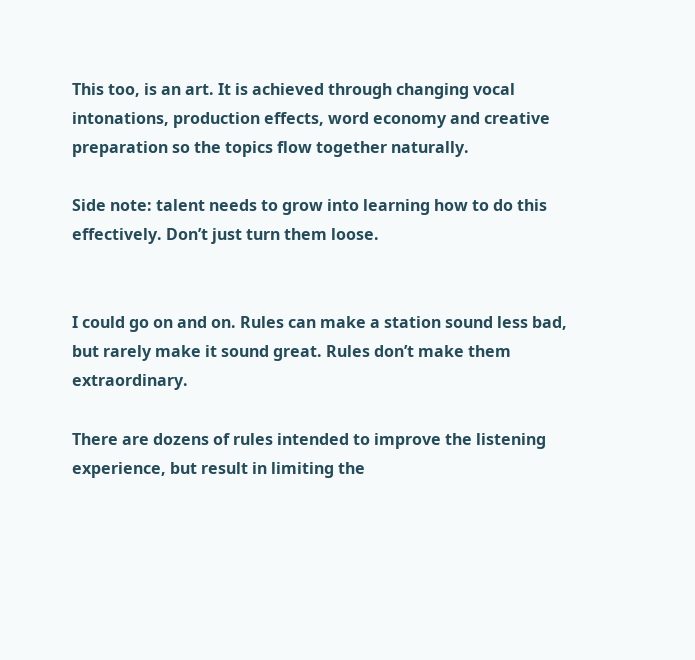This too, is an art. It is achieved through changing vocal intonations, production effects, word economy and creative preparation so the topics flow together naturally.

Side note: talent needs to grow into learning how to do this effectively. Don’t just turn them loose.


I could go on and on. Rules can make a station sound less bad, but rarely make it sound great. Rules don’t make them extraordinary.

There are dozens of rules intended to improve the listening experience, but result in limiting the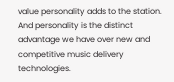value personality adds to the station. And personality is the distinct advantage we have over new and competitive music delivery technologies.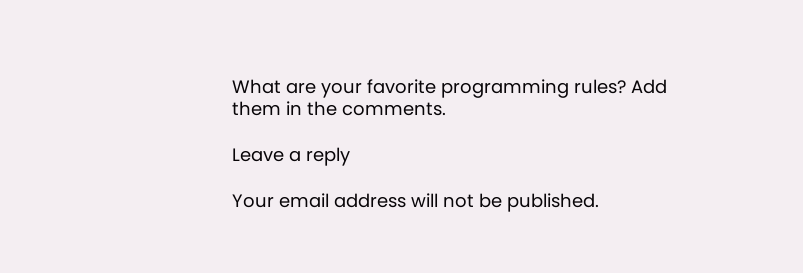What are your favorite programming rules? Add them in the comments.

Leave a reply

Your email address will not be published.